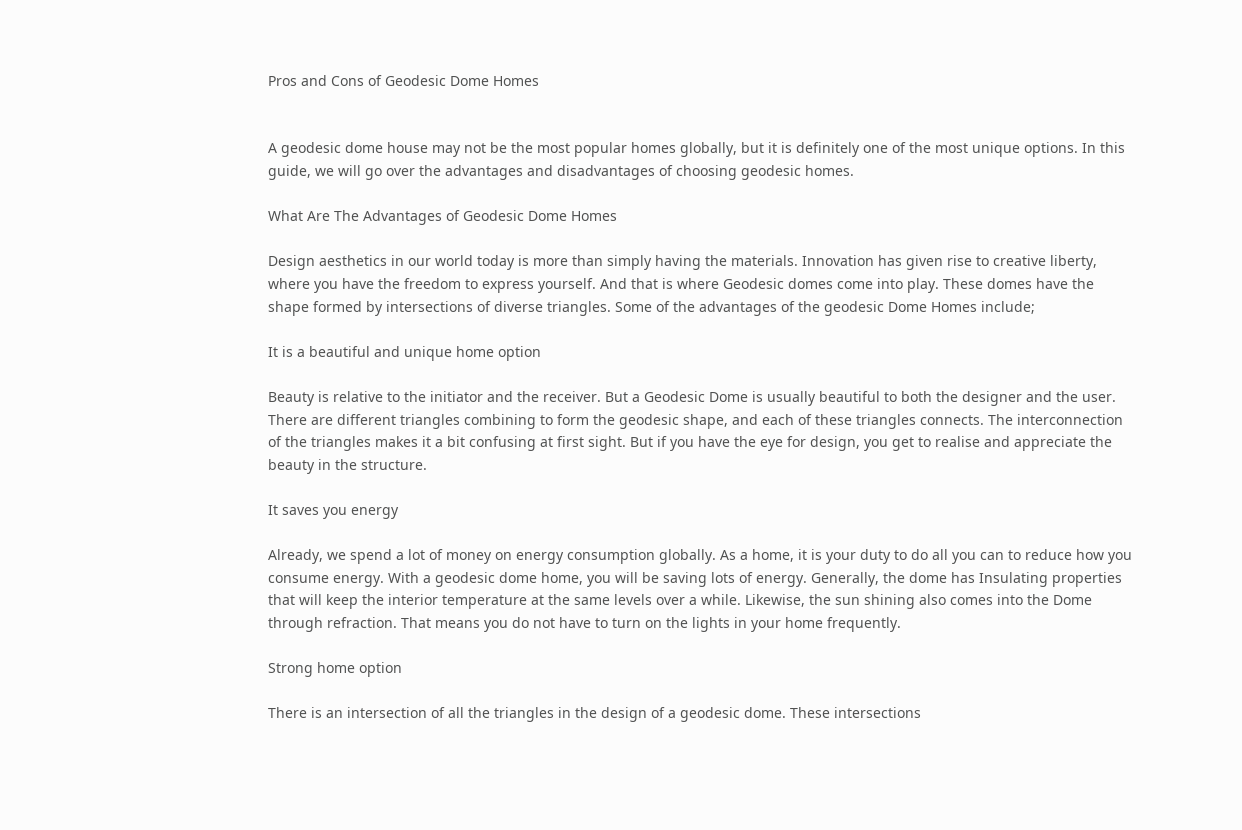Pros and Cons of Geodesic Dome Homes


A geodesic dome house may not be the most popular homes globally, but it is definitely one of the most unique options. In this guide, we will go over the advantages and disadvantages of choosing geodesic homes.

What Are The Advantages of Geodesic Dome Homes

Design aesthetics in our world today is more than simply having the materials. Innovation has given rise to creative liberty, where you have the freedom to express yourself. And that is where Geodesic domes come into play. These domes have the shape formed by intersections of diverse triangles. Some of the advantages of the geodesic Dome Homes include;

It is a beautiful and unique home option

Beauty is relative to the initiator and the receiver. But a Geodesic Dome is usually beautiful to both the designer and the user. There are different triangles combining to form the geodesic shape, and each of these triangles connects. The interconnection of the triangles makes it a bit confusing at first sight. But if you have the eye for design, you get to realise and appreciate the beauty in the structure.

It saves you energy

Already, we spend a lot of money on energy consumption globally. As a home, it is your duty to do all you can to reduce how you consume energy. With a geodesic dome home, you will be saving lots of energy. Generally, the dome has Insulating properties that will keep the interior temperature at the same levels over a while. Likewise, the sun shining also comes into the Dome through refraction. That means you do not have to turn on the lights in your home frequently.

Strong home option

There is an intersection of all the triangles in the design of a geodesic dome. These intersections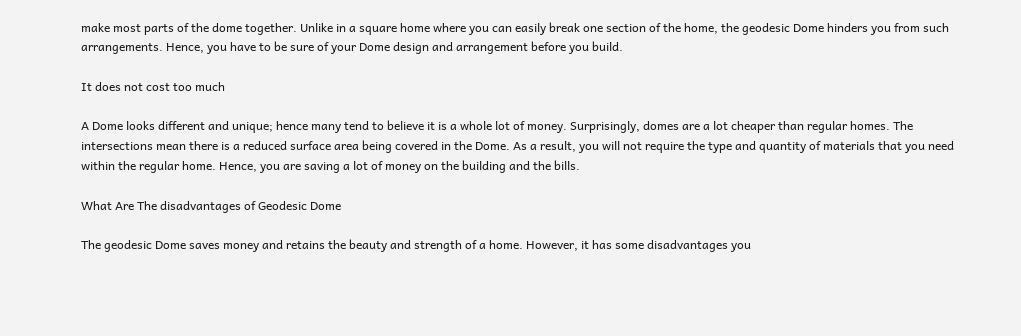make most parts of the dome together. Unlike in a square home where you can easily break one section of the home, the geodesic Dome hinders you from such arrangements. Hence, you have to be sure of your Dome design and arrangement before you build.

It does not cost too much

A Dome looks different and unique; hence many tend to believe it is a whole lot of money. Surprisingly, domes are a lot cheaper than regular homes. The intersections mean there is a reduced surface area being covered in the Dome. As a result, you will not require the type and quantity of materials that you need within the regular home. Hence, you are saving a lot of money on the building and the bills.

What Are The disadvantages of Geodesic Dome

The geodesic Dome saves money and retains the beauty and strength of a home. However, it has some disadvantages you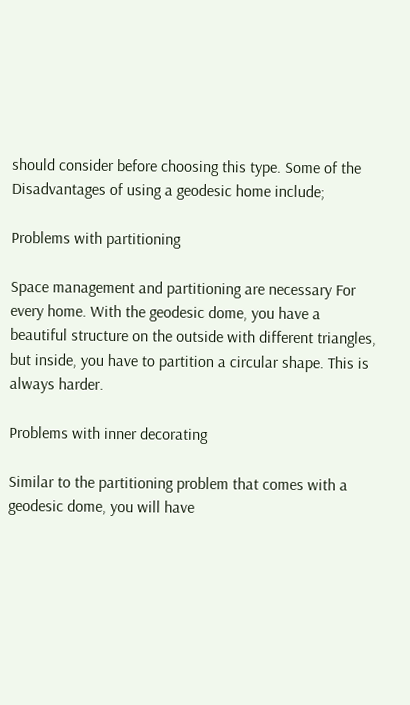should consider before choosing this type. Some of the Disadvantages of using a geodesic home include;

Problems with partitioning

Space management and partitioning are necessary For every home. With the geodesic dome, you have a beautiful structure on the outside with different triangles, but inside, you have to partition a circular shape. This is always harder.

Problems with inner decorating

Similar to the partitioning problem that comes with a geodesic dome, you will have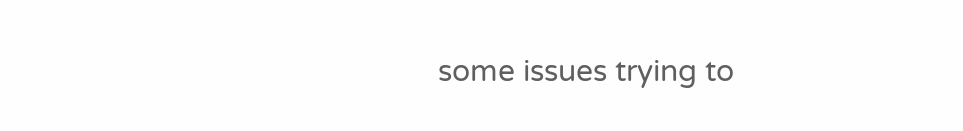some issues trying to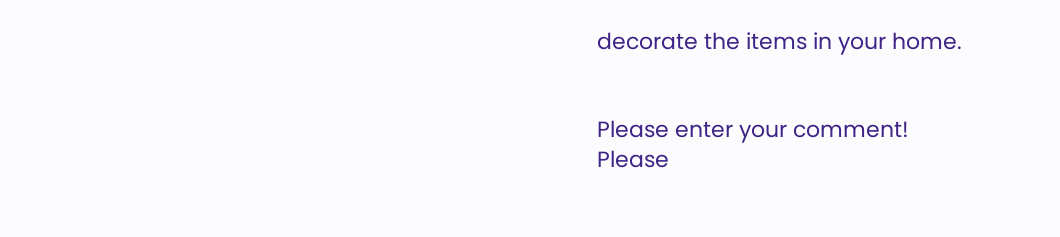decorate the items in your home.


Please enter your comment!
Please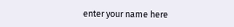enter your name here